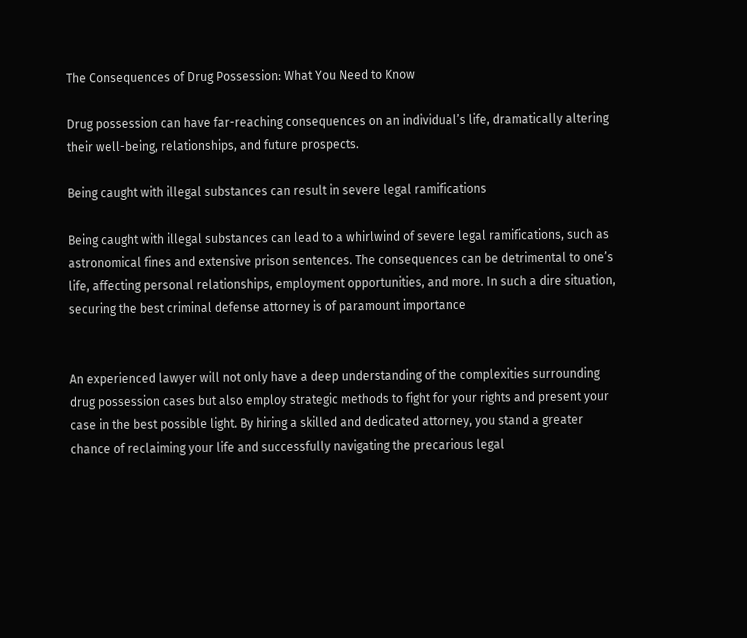The Consequences of Drug Possession: What You Need to Know

Drug possession can have far-reaching consequences on an individual’s life, dramatically altering their well-being, relationships, and future prospects.

Being caught with illegal substances can result in severe legal ramifications

Being caught with illegal substances can lead to a whirlwind of severe legal ramifications, such as astronomical fines and extensive prison sentences. The consequences can be detrimental to one’s life, affecting personal relationships, employment opportunities, and more. In such a dire situation, securing the best criminal defense attorney is of paramount importance


An experienced lawyer will not only have a deep understanding of the complexities surrounding drug possession cases but also employ strategic methods to fight for your rights and present your case in the best possible light. By hiring a skilled and dedicated attorney, you stand a greater chance of reclaiming your life and successfully navigating the precarious legal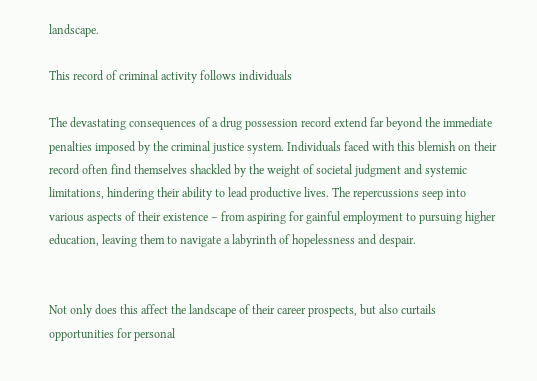landscape.

This record of criminal activity follows individuals

The devastating consequences of a drug possession record extend far beyond the immediate penalties imposed by the criminal justice system. Individuals faced with this blemish on their record often find themselves shackled by the weight of societal judgment and systemic limitations, hindering their ability to lead productive lives. The repercussions seep into various aspects of their existence – from aspiring for gainful employment to pursuing higher education, leaving them to navigate a labyrinth of hopelessness and despair.


Not only does this affect the landscape of their career prospects, but also curtails opportunities for personal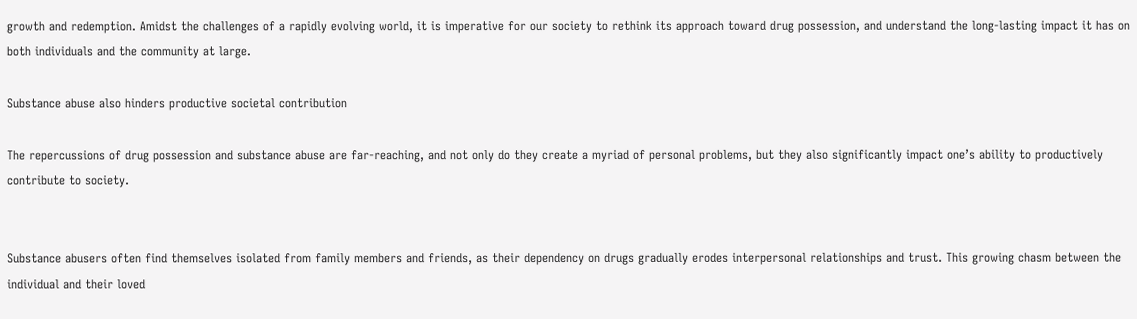growth and redemption. Amidst the challenges of a rapidly evolving world, it is imperative for our society to rethink its approach toward drug possession, and understand the long-lasting impact it has on both individuals and the community at large.

Substance abuse also hinders productive societal contribution

The repercussions of drug possession and substance abuse are far-reaching, and not only do they create a myriad of personal problems, but they also significantly impact one’s ability to productively contribute to society.


Substance abusers often find themselves isolated from family members and friends, as their dependency on drugs gradually erodes interpersonal relationships and trust. This growing chasm between the individual and their loved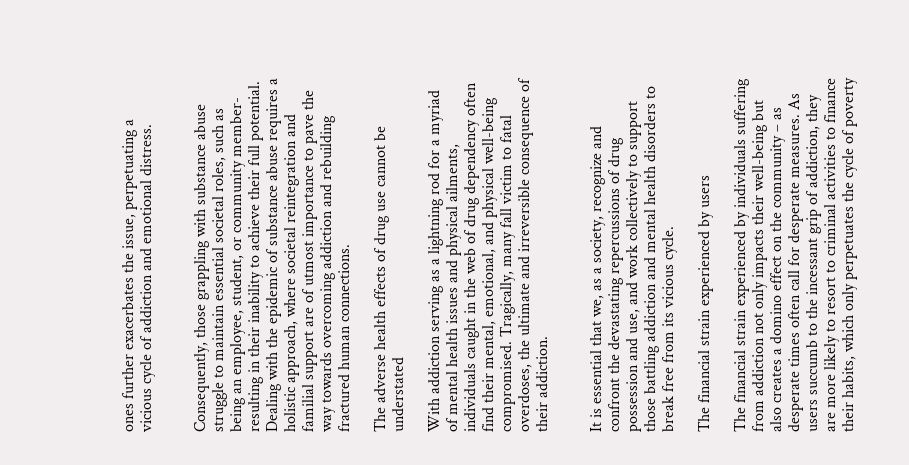ones further exacerbates the issue, perpetuating a vicious cycle of addiction and emotional distress.


Consequently, those grappling with substance abuse struggle to maintain essential societal roles, such as being an employee, student, or community member- resulting in their inability to achieve their full potential. Dealing with the epidemic of substance abuse requires a holistic approach, where societal reintegration and familial support are of utmost importance to pave the way towards overcoming addiction and rebuilding fractured human connections.

The adverse health effects of drug use cannot be understated

With addiction serving as a lightning rod for a myriad of mental health issues and physical ailments, individuals caught in the web of drug dependency often find their mental, emotional, and physical well-being compromised. Tragically, many fall victim to fatal overdoses, the ultimate and irreversible consequence of their addiction.


It is essential that we, as a society, recognize and confront the devastating repercussions of drug possession and use, and work collectively to support those battling addiction and mental health disorders to break free from its vicious cycle.

The financial strain experienced by users

The financial strain experienced by individuals suffering from addiction not only impacts their well-being but also creates a domino effect on the community – as desperate times often call for desperate measures. As users succumb to the incessant grip of addiction, they are more likely to resort to criminal activities to finance their habits, which only perpetuates the cycle of poverty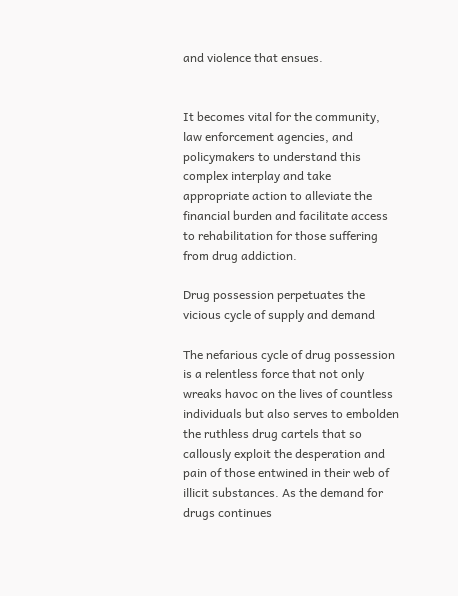and violence that ensues.


It becomes vital for the community, law enforcement agencies, and policymakers to understand this complex interplay and take appropriate action to alleviate the financial burden and facilitate access to rehabilitation for those suffering from drug addiction.

Drug possession perpetuates the vicious cycle of supply and demand

The nefarious cycle of drug possession is a relentless force that not only wreaks havoc on the lives of countless individuals but also serves to embolden the ruthless drug cartels that so callously exploit the desperation and pain of those entwined in their web of illicit substances. As the demand for drugs continues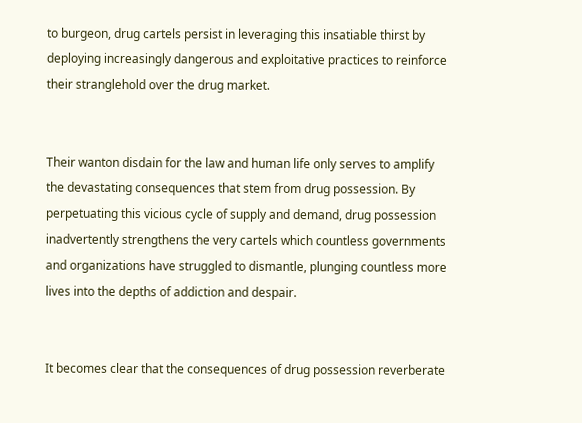to burgeon, drug cartels persist in leveraging this insatiable thirst by deploying increasingly dangerous and exploitative practices to reinforce their stranglehold over the drug market.


Their wanton disdain for the law and human life only serves to amplify the devastating consequences that stem from drug possession. By perpetuating this vicious cycle of supply and demand, drug possession inadvertently strengthens the very cartels which countless governments and organizations have struggled to dismantle, plunging countless more lives into the depths of addiction and despair.


It becomes clear that the consequences of drug possession reverberate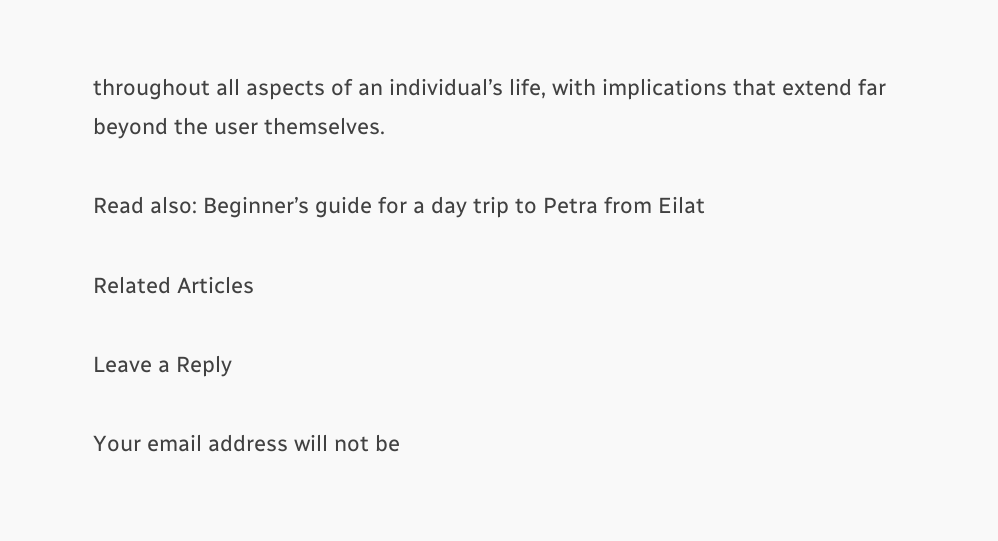throughout all aspects of an individual’s life, with implications that extend far beyond the user themselves.

Read also: Beginner’s guide for a day trip to Petra from Eilat

Related Articles

Leave a Reply

Your email address will not be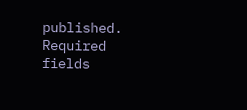published. Required fields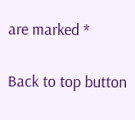are marked *

Back to top button